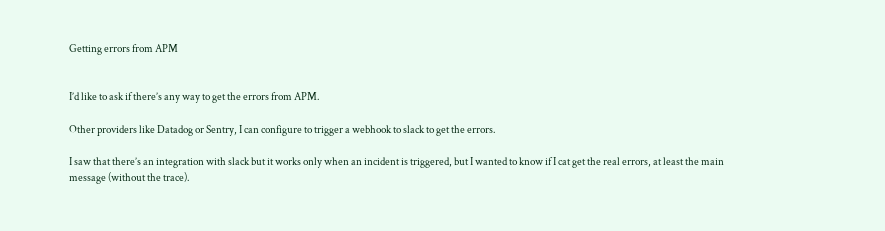Getting errors from APM


I’d like to ask if there’s any way to get the errors from APM.

Other providers like Datadog or Sentry, I can configure to trigger a webhook to slack to get the errors.

I saw that there’s an integration with slack but it works only when an incident is triggered, but I wanted to know if I cat get the real errors, at least the main message (without the trace).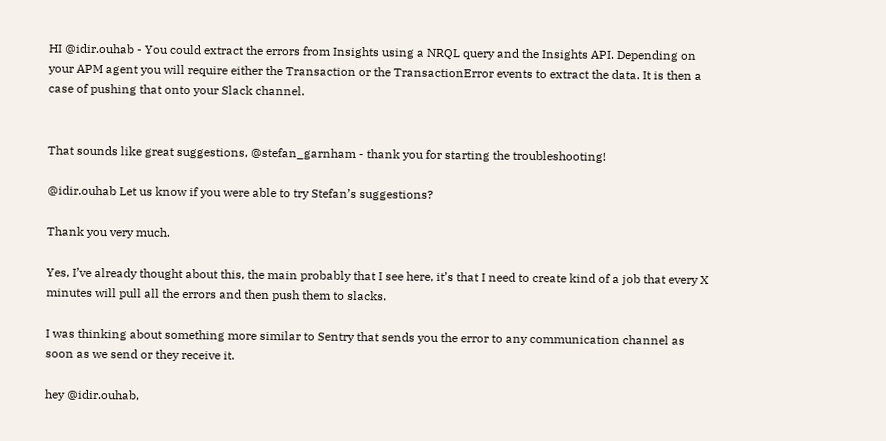HI @idir.ouhab - You could extract the errors from Insights using a NRQL query and the Insights API. Depending on your APM agent you will require either the Transaction or the TransactionError events to extract the data. It is then a case of pushing that onto your Slack channel.


That sounds like great suggestions, @stefan_garnham - thank you for starting the troubleshooting!

@idir.ouhab Let us know if you were able to try Stefan’s suggestions?

Thank you very much.

Yes, I’ve already thought about this, the main probably that I see here, it’s that I need to create kind of a job that every X minutes will pull all the errors and then push them to slacks.

I was thinking about something more similar to Sentry that sends you the error to any communication channel as soon as we send or they receive it.

hey @idir.ouhab,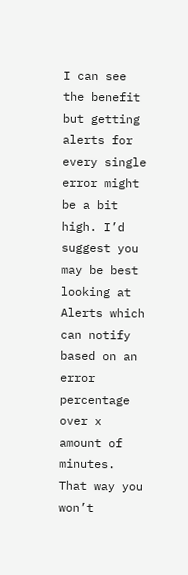I can see the benefit but getting alerts for every single error might be a bit high. I’d suggest you may be best looking at Alerts which can notify based on an error percentage over x amount of minutes. That way you won’t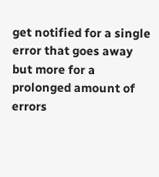get notified for a single error that goes away but more for a prolonged amount of errors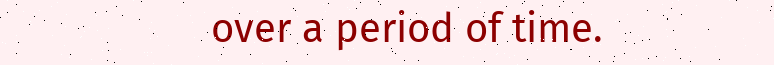over a period of time.